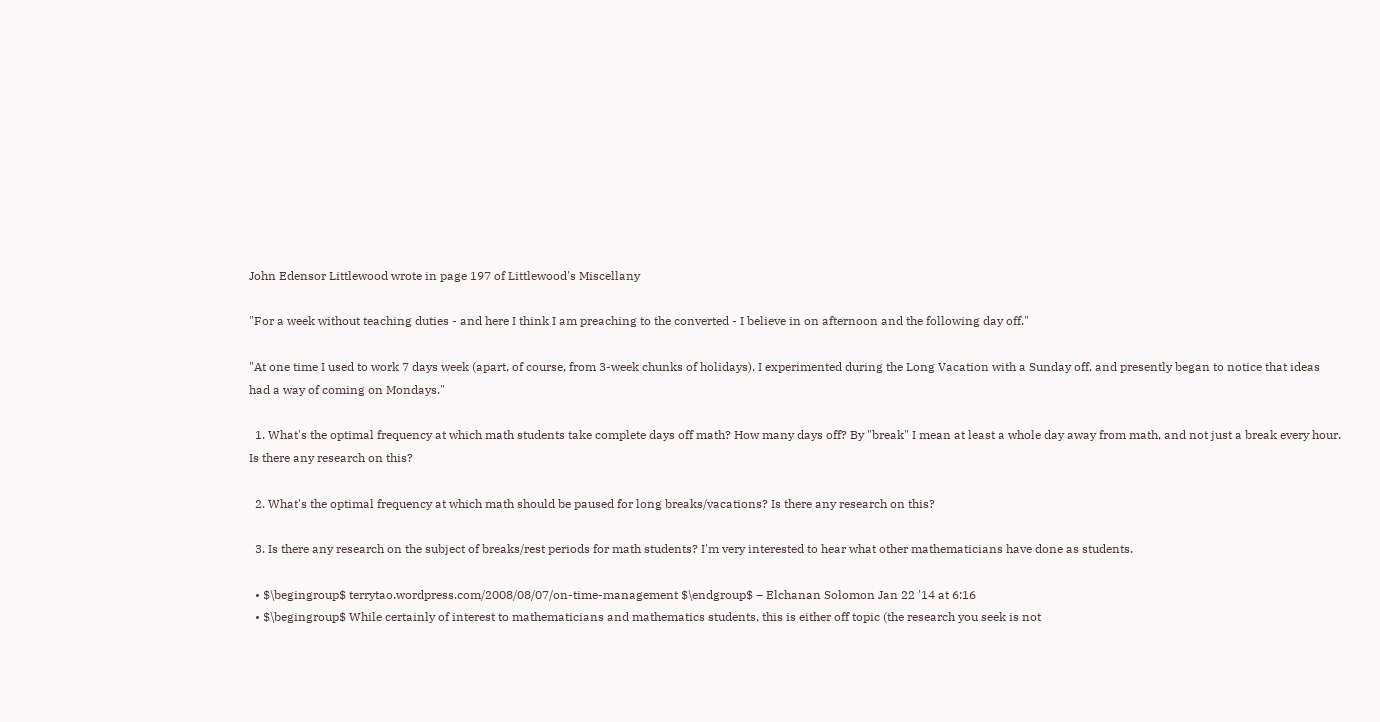John Edensor Littlewood wrote in page 197 of Littlewood's Miscellany

"For a week without teaching duties - and here I think I am preaching to the converted - I believe in on afternoon and the following day off."

"At one time I used to work 7 days week (apart, of course, from 3-week chunks of holidays). I experimented during the Long Vacation with a Sunday off, and presently began to notice that ideas had a way of coming on Mondays."

  1. What's the optimal frequency at which math students take complete days off math? How many days off? By "break" I mean at least a whole day away from math, and not just a break every hour. Is there any research on this?

  2. What's the optimal frequency at which math should be paused for long breaks/vacations? Is there any research on this?

  3. Is there any research on the subject of breaks/rest periods for math students? I'm very interested to hear what other mathematicians have done as students.

  • $\begingroup$ terrytao.wordpress.com/2008/08/07/on-time-management $\endgroup$ – Elchanan Solomon Jan 22 '14 at 6:16
  • $\begingroup$ While certainly of interest to mathematicians and mathematics students, this is either off topic (the research you seek is not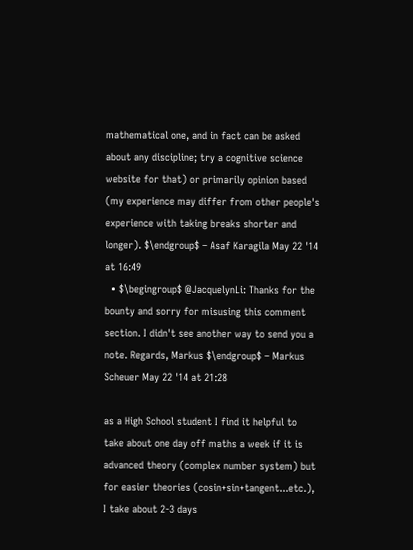mathematical one, and in fact can be asked about any discipline; try a cognitive science website for that) or primarily opinion based (my experience may differ from other people's experience with taking breaks shorter and longer). $\endgroup$ – Asaf Karagila May 22 '14 at 16:49
  • $\begingroup$ @JacquelynLi: Thanks for the bounty and sorry for misusing this comment section. I didn't see another way to send you a note. Regards, Markus $\endgroup$ – Markus Scheuer May 22 '14 at 21:28

as a High School student I find it helpful to take about one day off maths a week if it is advanced theory (complex number system) but for easier theories (cosin+sin+tangent...etc.), I take about 2-3 days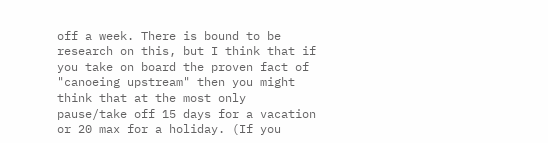off a week. There is bound to be research on this, but I think that if you take on board the proven fact of "canoeing upstream" then you might think that at the most only pause/take off 15 days for a vacation or 20 max for a holiday. (If you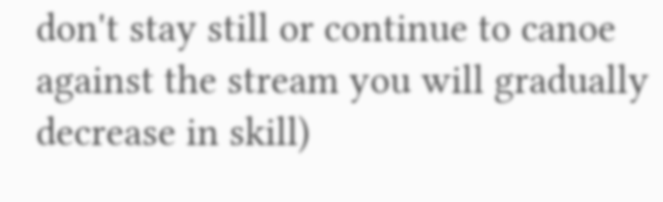don't stay still or continue to canoe against the stream you will gradually decrease in skill)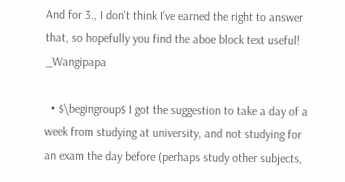And for 3., I don't think I've earned the right to answer that, so hopefully you find the aboe block text useful! _Wangipapa

  • $\begingroup$ I got the suggestion to take a day of a week from studying at university, and not studying for an exam the day before (perhaps study other subjects,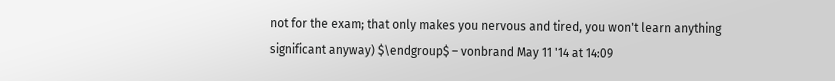not for the exam; that only makes you nervous and tired, you won't learn anything significant anyway) $\endgroup$ – vonbrand May 11 '14 at 14:09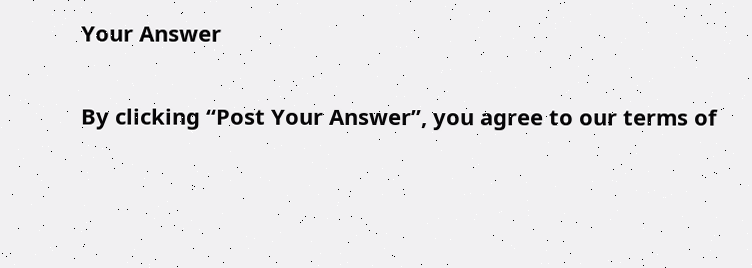Your Answer

By clicking “Post Your Answer”, you agree to our terms of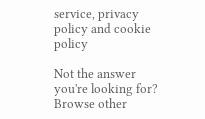service, privacy policy and cookie policy

Not the answer you're looking for? Browse other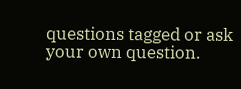questions tagged or ask your own question.